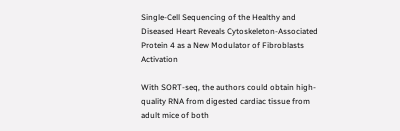Single-Cell Sequencing of the Healthy and Diseased Heart Reveals Cytoskeleton-Associated Protein 4 as a New Modulator of Fibroblasts Activation

With SORT-seq, the authors could obtain high-quality RNA from digested cardiac tissue from adult mice of both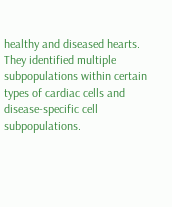healthy and diseased hearts. They identified multiple subpopulations within certain types of cardiac cells and disease-specific cell subpopulations.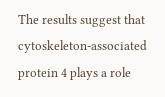The results suggest that cytoskeleton-associated protein 4 plays a role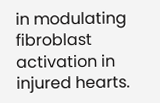in modulating fibroblast activation in injured hearts.